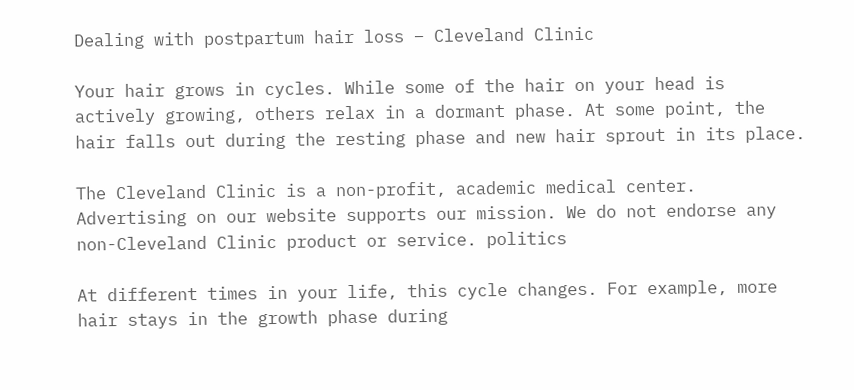Dealing with postpartum hair loss – Cleveland Clinic

Your hair grows in cycles. While some of the hair on your head is actively growing, others relax in a dormant phase. At some point, the hair falls out during the resting phase and new hair sprout in its place.

The Cleveland Clinic is a non-profit, academic medical center. Advertising on our website supports our mission. We do not endorse any non-Cleveland Clinic product or service. politics

At different times in your life, this cycle changes. For example, more hair stays in the growth phase during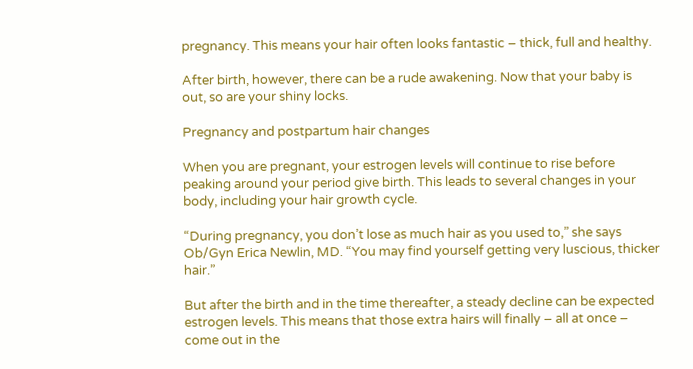pregnancy. This means your hair often looks fantastic – thick, full and healthy.

After birth, however, there can be a rude awakening. Now that your baby is out, so are your shiny locks.

Pregnancy and postpartum hair changes

When you are pregnant, your estrogen levels will continue to rise before peaking around your period give birth. This leads to several changes in your body, including your hair growth cycle.

“During pregnancy, you don’t lose as much hair as you used to,” she says Ob/Gyn Erica Newlin, MD. “You may find yourself getting very luscious, thicker hair.”

But after the birth and in the time thereafter, a steady decline can be expected estrogen levels. This means that those extra hairs will finally – all at once – come out in the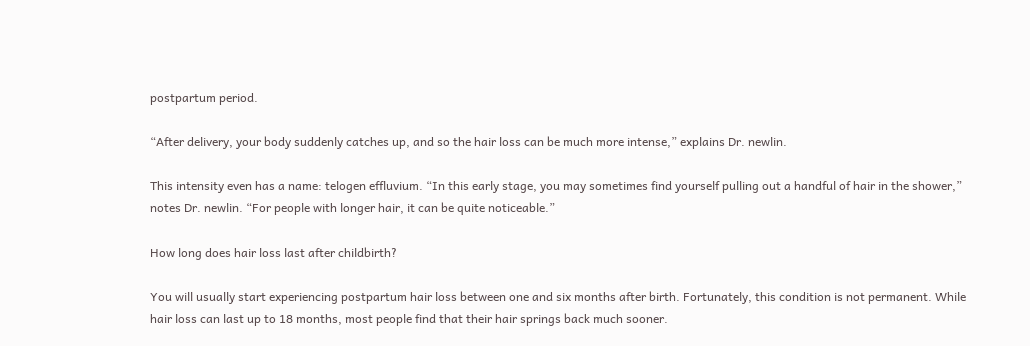postpartum period.

“After delivery, your body suddenly catches up, and so the hair loss can be much more intense,” explains Dr. newlin.

This intensity even has a name: telogen effluvium. “In this early stage, you may sometimes find yourself pulling out a handful of hair in the shower,” notes Dr. newlin. “For people with longer hair, it can be quite noticeable.”

How long does hair loss last after childbirth?

You will usually start experiencing postpartum hair loss between one and six months after birth. Fortunately, this condition is not permanent. While hair loss can last up to 18 months, most people find that their hair springs back much sooner.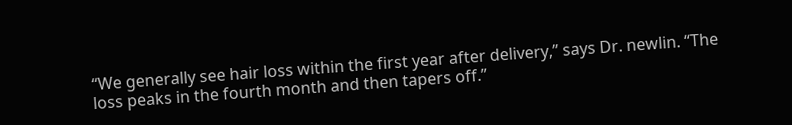“We generally see hair loss within the first year after delivery,” says Dr. newlin. “The loss peaks in the fourth month and then tapers off.”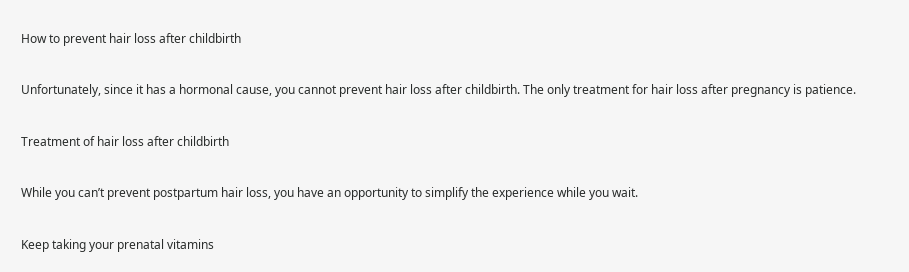How to prevent hair loss after childbirth

Unfortunately, since it has a hormonal cause, you cannot prevent hair loss after childbirth. The only treatment for hair loss after pregnancy is patience.

Treatment of hair loss after childbirth

While you can’t prevent postpartum hair loss, you have an opportunity to simplify the experience while you wait.

Keep taking your prenatal vitamins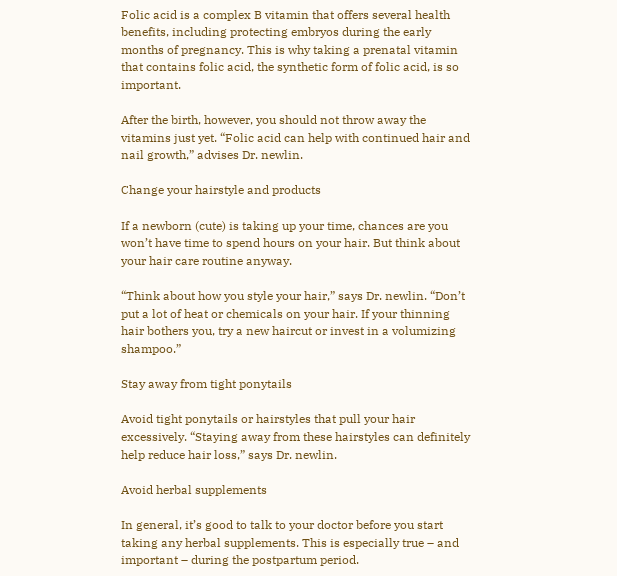Folic acid is a complex B vitamin that offers several health benefits, including protecting embryos during the early months of pregnancy. This is why taking a prenatal vitamin that contains folic acid, the synthetic form of folic acid, is so important.

After the birth, however, you should not throw away the vitamins just yet. “Folic acid can help with continued hair and nail growth,” advises Dr. newlin.

Change your hairstyle and products

If a newborn (cute) is taking up your time, chances are you won’t have time to spend hours on your hair. But think about your hair care routine anyway.

“Think about how you style your hair,” says Dr. newlin. “Don’t put a lot of heat or chemicals on your hair. If your thinning hair bothers you, try a new haircut or invest in a volumizing shampoo.”

Stay away from tight ponytails

Avoid tight ponytails or hairstyles that pull your hair excessively. “Staying away from these hairstyles can definitely help reduce hair loss,” says Dr. newlin.

Avoid herbal supplements

In general, it’s good to talk to your doctor before you start taking any herbal supplements. This is especially true – and important – during the postpartum period.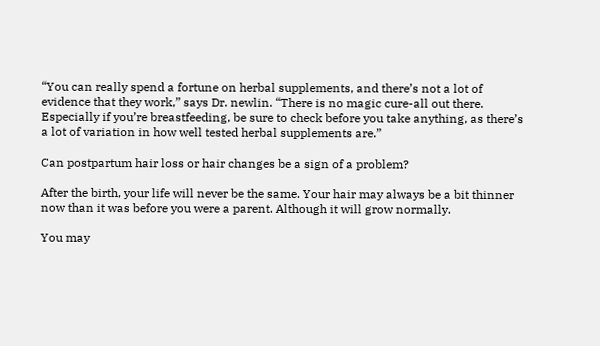“You can really spend a fortune on herbal supplements, and there’s not a lot of evidence that they work,” says Dr. newlin. “There is no magic cure-all out there. Especially if you’re breastfeeding, be sure to check before you take anything, as there’s a lot of variation in how well tested herbal supplements are.”

Can postpartum hair loss or hair changes be a sign of a problem?

After the birth, your life will never be the same. Your hair may always be a bit thinner now than it was before you were a parent. Although it will grow normally.

You may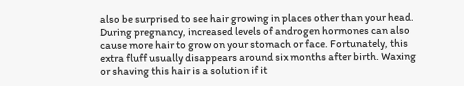also be surprised to see hair growing in places other than your head. During pregnancy, increased levels of androgen hormones can also cause more hair to grow on your stomach or face. Fortunately, this extra fluff usually disappears around six months after birth. Waxing or shaving this hair is a solution if it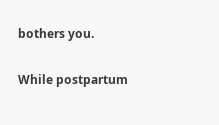bothers you.

While postpartum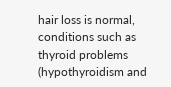hair loss is normal, conditions such as thyroid problems (hypothyroidism and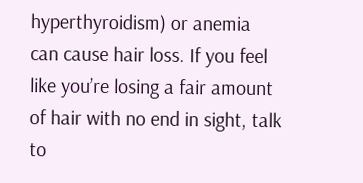hyperthyroidism) or anemia can cause hair loss. If you feel like you’re losing a fair amount of hair with no end in sight, talk to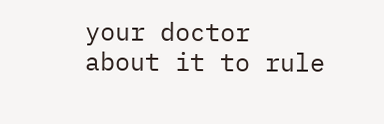your doctor about it to rule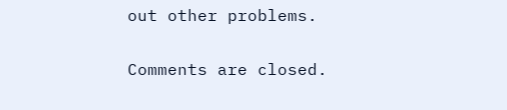out other problems.

Comments are closed.